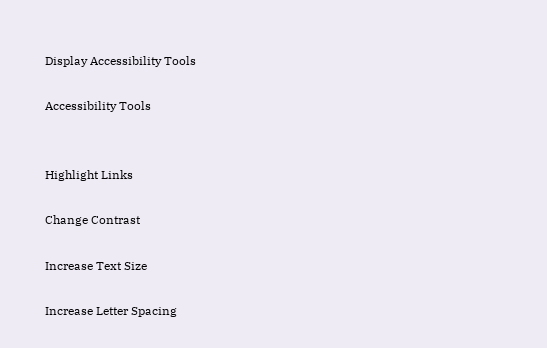Display Accessibility Tools

Accessibility Tools


Highlight Links

Change Contrast

Increase Text Size

Increase Letter Spacing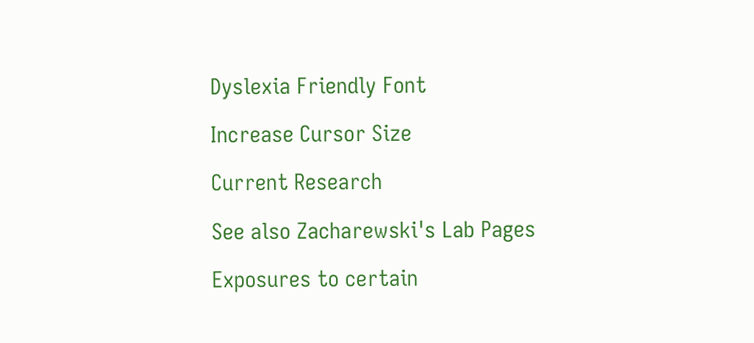Dyslexia Friendly Font

Increase Cursor Size

Current Research

See also Zacharewski's Lab Pages

Exposures to certain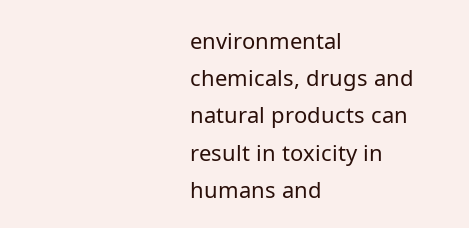environmental chemicals, drugs and natural products can result in toxicity in humans and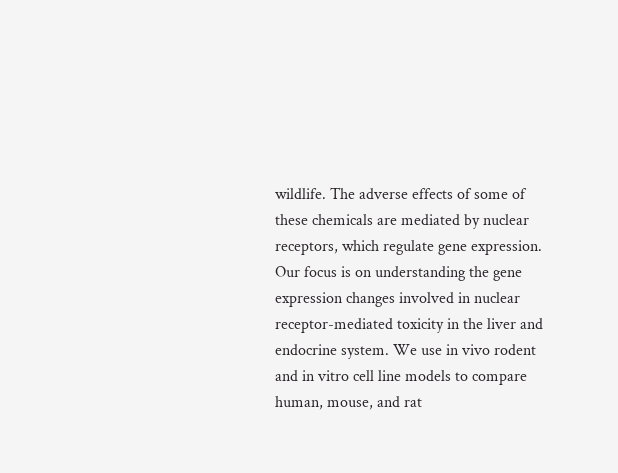wildlife. The adverse effects of some of these chemicals are mediated by nuclear receptors, which regulate gene expression. Our focus is on understanding the gene expression changes involved in nuclear receptor-mediated toxicity in the liver and endocrine system. We use in vivo rodent and in vitro cell line models to compare human, mouse, and rat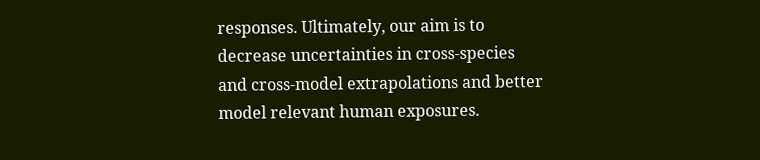responses. Ultimately, our aim is to decrease uncertainties in cross-species and cross-model extrapolations and better model relevant human exposures.